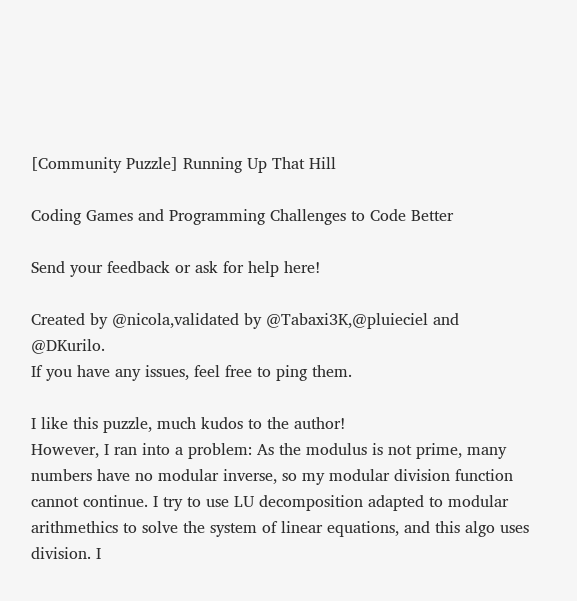[Community Puzzle] Running Up That Hill

Coding Games and Programming Challenges to Code Better

Send your feedback or ask for help here!

Created by @nicola,validated by @Tabaxi3K,@pluieciel and @DKurilo.
If you have any issues, feel free to ping them.

I like this puzzle, much kudos to the author!
However, I ran into a problem: As the modulus is not prime, many numbers have no modular inverse, so my modular division function cannot continue. I try to use LU decomposition adapted to modular arithmethics to solve the system of linear equations, and this algo uses division. I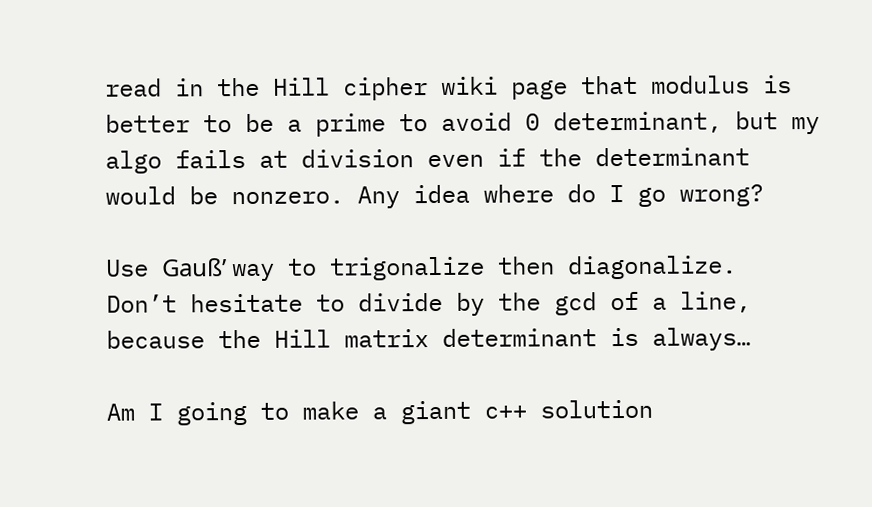read in the Hill cipher wiki page that modulus is better to be a prime to avoid 0 determinant, but my algo fails at division even if the determinant would be nonzero. Any idea where do I go wrong?

Use Gauß’ way to trigonalize then diagonalize.
Don’t hesitate to divide by the gcd of a line, because the Hill matrix determinant is always…

Am I going to make a giant c++ solution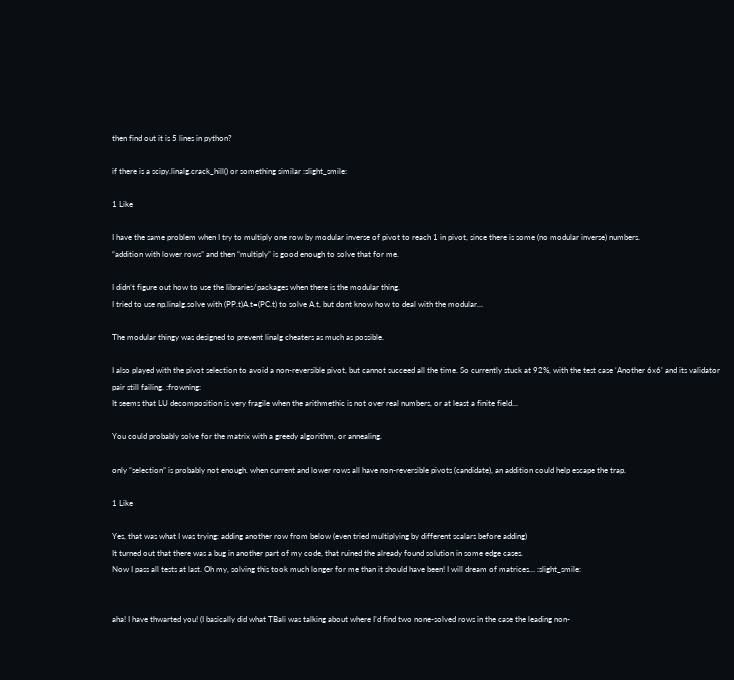then find out it is 5 lines in python?

if there is a scipy.linalg.crack_hill() or something similar :slight_smile:

1 Like

I have the same problem when I try to multiply one row by modular inverse of pivot to reach 1 in pivot, since there is some (no modular inverse) numbers.
“addition with lower rows” and then “multiply” is good enough to solve that for me.

I didn’t figure out how to use the libraries/packages when there is the modular thing.
I tried to use np.linalg.solve with (PP.t)A.t=(PC.t) to solve A.t, but dont know how to deal with the modular…

The modular thingy was designed to prevent linalg cheaters as much as possible.

I also played with the pivot selection to avoid a non-reversible pivot, but cannot succeed all the time. So currently stuck at 92%, with the test case ‘Another 6x6’ and its validator pair still failing. :frowning:
It seems that LU decomposition is very fragile when the arithmethic is not over real numbers, or at least a finite field…

You could probably solve for the matrix with a greedy algorithm, or annealing.

only “selection” is probably not enough. when current and lower rows all have non-reversible pivots (candidate), an addition could help escape the trap.

1 Like

Yes, that was what I was trying: adding another row from below (even tried multiplying by different scalars before adding)
It turned out that there was a bug in another part of my code, that ruined the already found solution in some edge cases.
Now I pass all tests at last. Oh my, solving this took much longer for me than it should have been! I will dream of matrices… :slight_smile:


aha! I have thwarted you! (I basically did what TBali was talking about where I’d find two none-solved rows in the case the leading non-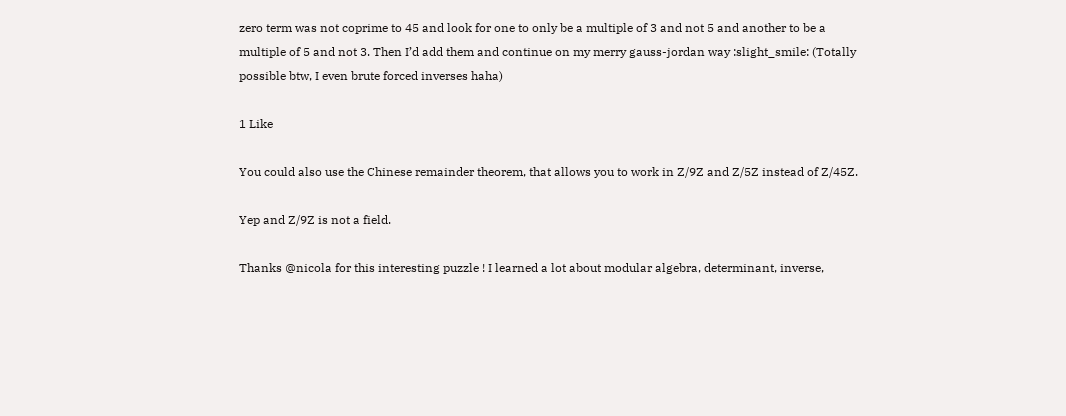zero term was not coprime to 45 and look for one to only be a multiple of 3 and not 5 and another to be a multiple of 5 and not 3. Then I’d add them and continue on my merry gauss-jordan way :slight_smile: (Totally possible btw, I even brute forced inverses haha)

1 Like

You could also use the Chinese remainder theorem, that allows you to work in Z/9Z and Z/5Z instead of Z/45Z.

Yep and Z/9Z is not a field.

Thanks @nicola for this interesting puzzle ! I learned a lot about modular algebra, determinant, inverse,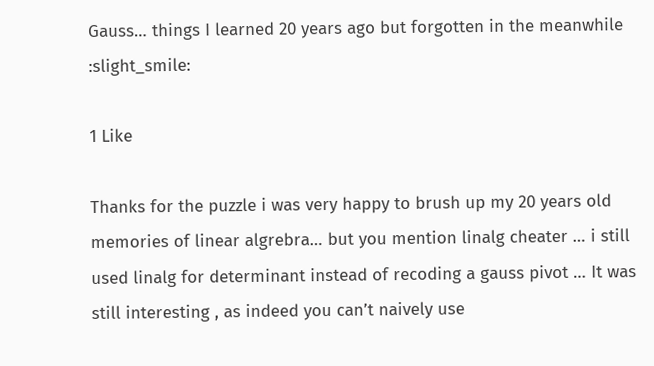Gauss… things I learned 20 years ago but forgotten in the meanwhile :slight_smile:

1 Like

Thanks for the puzzle i was very happy to brush up my 20 years old memories of linear algrebra… but you mention linalg cheater … i still used linalg for determinant instead of recoding a gauss pivot … It was still interesting , as indeed you can’t naively use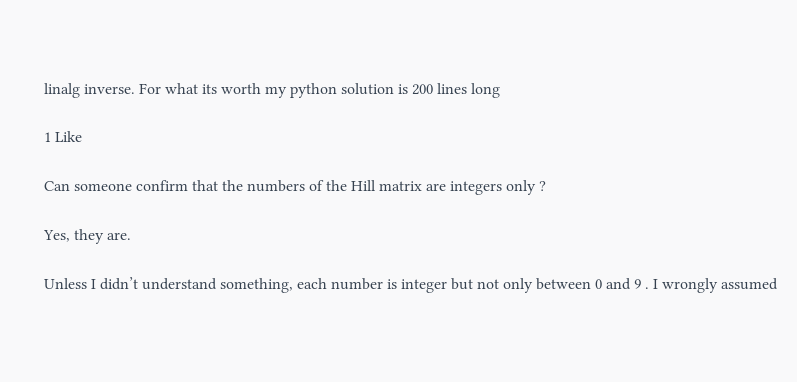linalg inverse. For what its worth my python solution is 200 lines long

1 Like

Can someone confirm that the numbers of the Hill matrix are integers only ?

Yes, they are.

Unless I didn’t understand something, each number is integer but not only between 0 and 9 . I wrongly assumed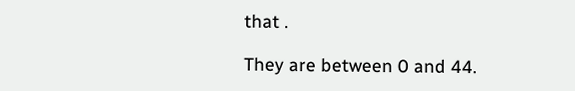that .

They are between 0 and 44.